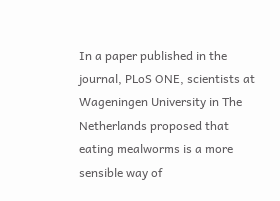In a paper published in the journal, PLoS ONE, scientists at Wageningen University in The Netherlands proposed that eating mealworms is a more sensible way of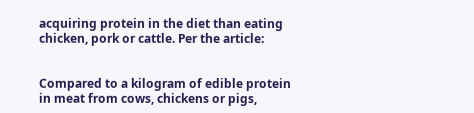acquiring protein in the diet than eating chicken, pork or cattle. Per the article:


Compared to a kilogram of edible protein in meat from cows, chickens or pigs,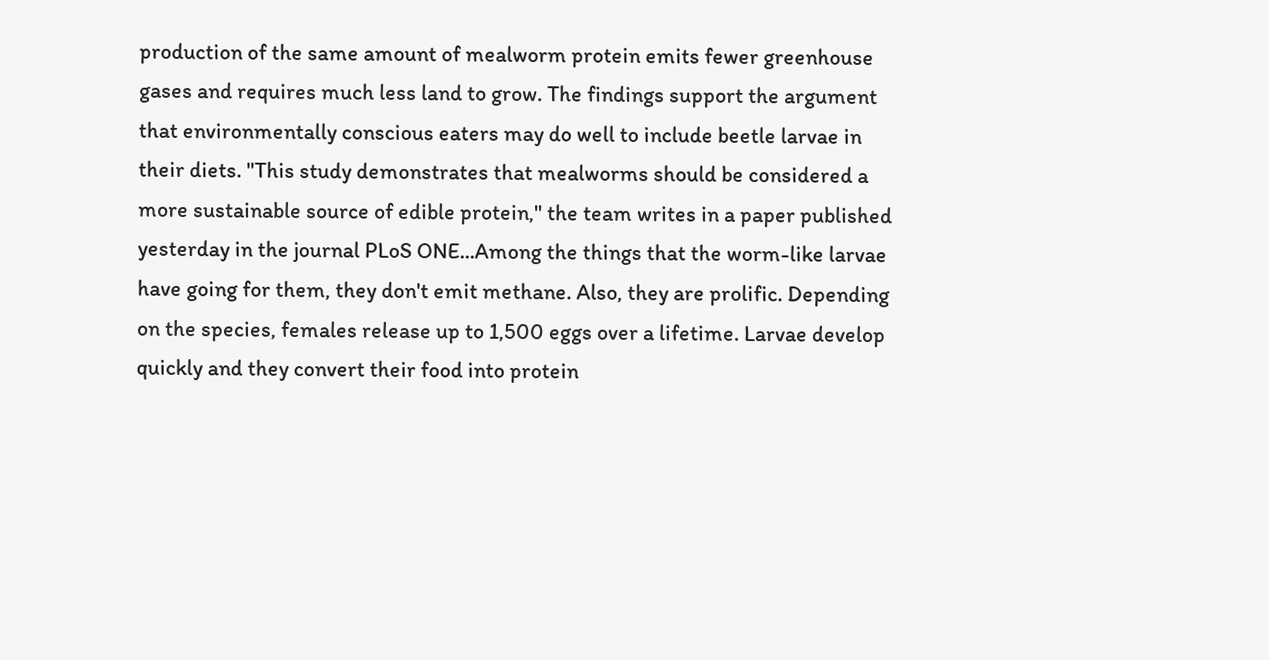production of the same amount of mealworm protein emits fewer greenhouse gases and requires much less land to grow. The findings support the argument that environmentally conscious eaters may do well to include beetle larvae in their diets. "This study demonstrates that mealworms should be considered a more sustainable source of edible protein," the team writes in a paper published yesterday in the journal PLoS ONE...Among the things that the worm-like larvae have going for them, they don't emit methane. Also, they are prolific. Depending on the species, females release up to 1,500 eggs over a lifetime. Larvae develop quickly and they convert their food into protein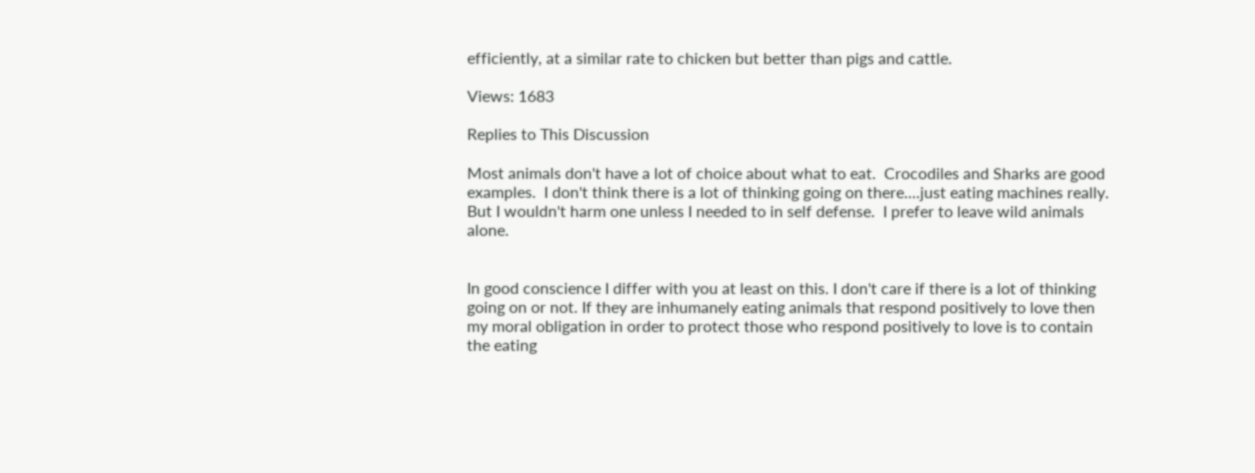efficiently, at a similar rate to chicken but better than pigs and cattle.

Views: 1683

Replies to This Discussion

Most animals don't have a lot of choice about what to eat.  Crocodiles and Sharks are good examples.  I don't think there is a lot of thinking going on there....just eating machines really.  But I wouldn't harm one unless I needed to in self defense.  I prefer to leave wild animals alone.


In good conscience I differ with you at least on this. I don't care if there is a lot of thinking going on or not. If they are inhumanely eating animals that respond positively to love then my moral obligation in order to protect those who respond positively to love is to contain the eating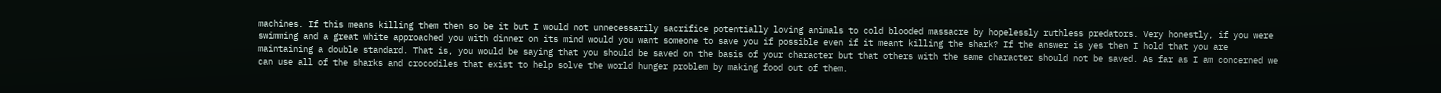machines. If this means killing them then so be it but I would not unnecessarily sacrifice potentially loving animals to cold blooded massacre by hopelessly ruthless predators. Very honestly, if you were swimming and a great white approached you with dinner on its mind would you want someone to save you if possible even if it meant killing the shark? If the answer is yes then I hold that you are maintaining a double standard. That is, you would be saying that you should be saved on the basis of your character but that others with the same character should not be saved. As far as I am concerned we can use all of the sharks and crocodiles that exist to help solve the world hunger problem by making food out of them.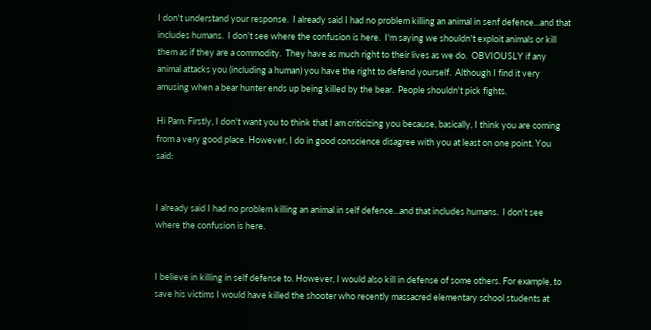I don't understand your response.  I already said I had no problem killing an animal in senf defence...and that includes humans.  I don't see where the confusion is here.  I'm saying we shouldn't exploit animals or kill them as if they are a commodity.  They have as much right to their lives as we do.  OBVIOUSLY if any animal attacks you (including a human) you have the right to defend yourself.  Although I find it very amusing when a bear hunter ends up being killed by the bear.  People shouldn't pick fights.

Hi Pam: Firstly, I don't want you to think that I am criticizing you because, basically, I think you are coming from a very good place. However, I do in good conscience disagree with you at least on one point. You said:


I already said I had no problem killing an animal in self defence...and that includes humans.  I don't see where the confusion is here.


I believe in killing in self defense to. However, I would also kill in defense of some others. For example, to save his victims I would have killed the shooter who recently massacred elementary school students at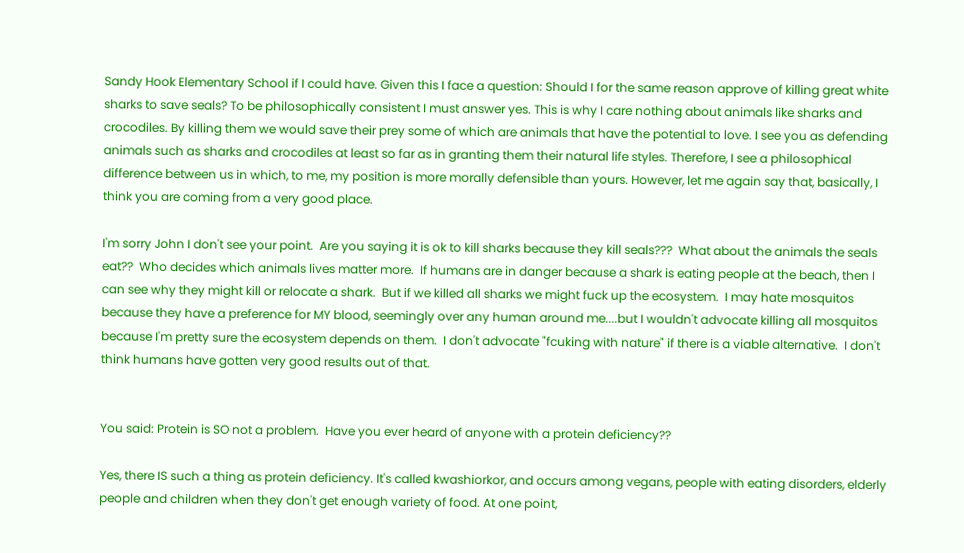Sandy Hook Elementary School if I could have. Given this I face a question: Should I for the same reason approve of killing great white sharks to save seals? To be philosophically consistent I must answer yes. This is why I care nothing about animals like sharks and crocodiles. By killing them we would save their prey some of which are animals that have the potential to love. I see you as defending animals such as sharks and crocodiles at least so far as in granting them their natural life styles. Therefore, I see a philosophical difference between us in which, to me, my position is more morally defensible than yours. However, let me again say that, basically, I think you are coming from a very good place.

I'm sorry John I don't see your point.  Are you saying it is ok to kill sharks because they kill seals???  What about the animals the seals eat??  Who decides which animals lives matter more.  If humans are in danger because a shark is eating people at the beach, then I can see why they might kill or relocate a shark.  But if we killed all sharks we might fuck up the ecosystem.  I may hate mosquitos because they have a preference for MY blood, seemingly over any human around me....but I wouldn't advocate killing all mosquitos because I'm pretty sure the ecosystem depends on them.  I don't advocate "fcuking with nature" if there is a viable alternative.  I don't think humans have gotten very good results out of that.


You said: Protein is SO not a problem.  Have you ever heard of anyone with a protein deficiency??

Yes, there IS such a thing as protein deficiency. It's called kwashiorkor, and occurs among vegans, people with eating disorders, elderly people and children when they don't get enough variety of food. At one point,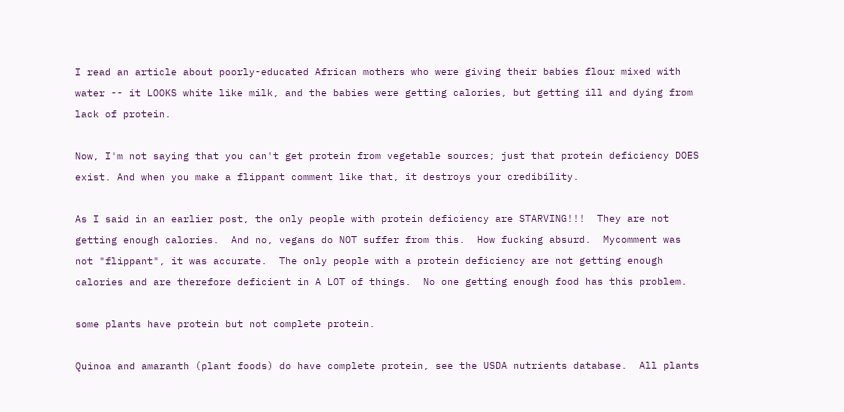I read an article about poorly-educated African mothers who were giving their babies flour mixed with water -- it LOOKS white like milk, and the babies were getting calories, but getting ill and dying from lack of protein.

Now, I'm not saying that you can't get protein from vegetable sources; just that protein deficiency DOES exist. And when you make a flippant comment like that, it destroys your credibility.

As I said in an earlier post, the only people with protein deficiency are STARVING!!!  They are not getting enough calories.  And no, vegans do NOT suffer from this.  How fucking absurd.  Mycomment was not "flippant", it was accurate.  The only people with a protein deficiency are not getting enough calories and are therefore deficient in A LOT of things.  No one getting enough food has this problem.

some plants have protein but not complete protein.

Quinoa and amaranth (plant foods) do have complete protein, see the USDA nutrients database.  All plants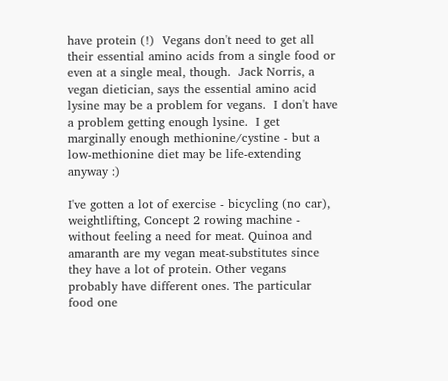have protein (!)  Vegans don't need to get all their essential amino acids from a single food or even at a single meal, though.  Jack Norris, a vegan dietician, says the essential amino acid lysine may be a problem for vegans.  I don't have a problem getting enough lysine.  I get marginally enough methionine/cystine - but a low-methionine diet may be life-extending anyway :)

I've gotten a lot of exercise - bicycling (no car), weightlifting, Concept 2 rowing machine - without feeling a need for meat. Quinoa and amaranth are my vegan meat-substitutes since they have a lot of protein. Other vegans probably have different ones. The particular food one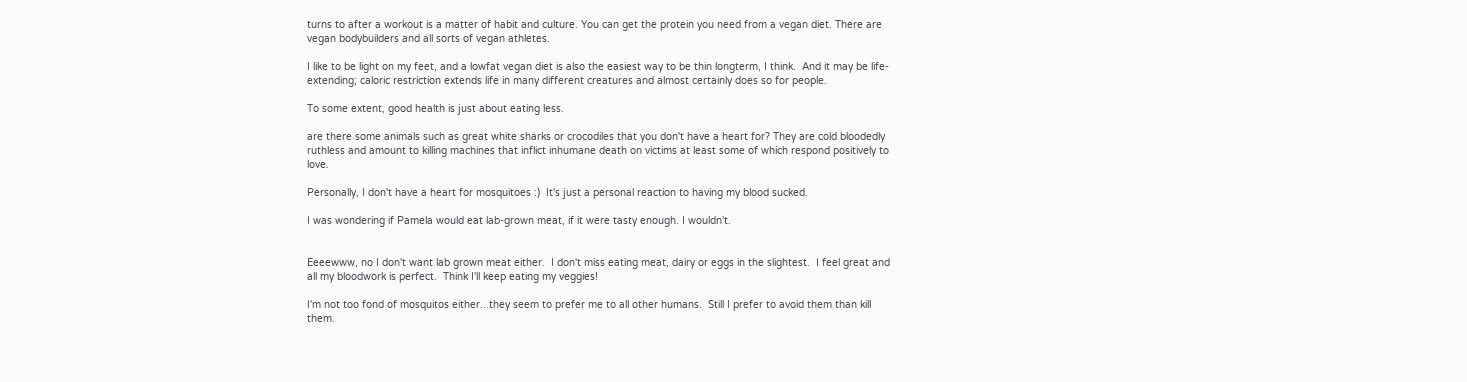turns to after a workout is a matter of habit and culture. You can get the protein you need from a vegan diet. There are vegan bodybuilders and all sorts of vegan athletes.

I like to be light on my feet, and a lowfat vegan diet is also the easiest way to be thin longterm, I think.  And it may be life-extending; caloric restriction extends life in many different creatures and almost certainly does so for people.

To some extent, good health is just about eating less.

are there some animals such as great white sharks or crocodiles that you don't have a heart for? They are cold bloodedly ruthless and amount to killing machines that inflict inhumane death on victims at least some of which respond positively to love.

Personally, I don't have a heart for mosquitoes :)  It's just a personal reaction to having my blood sucked.

I was wondering if Pamela would eat lab-grown meat, if it were tasty enough. I wouldn't.


Eeeewww, no I don't want lab grown meat either.  I don't miss eating meat, dairy or eggs in the slightest.  I feel great and all my bloodwork is perfect.  Think I'll keep eating my veggies!

I'm not too fond of mosquitos either...they seem to prefer me to all other humans.  Still I prefer to avoid them than kill them.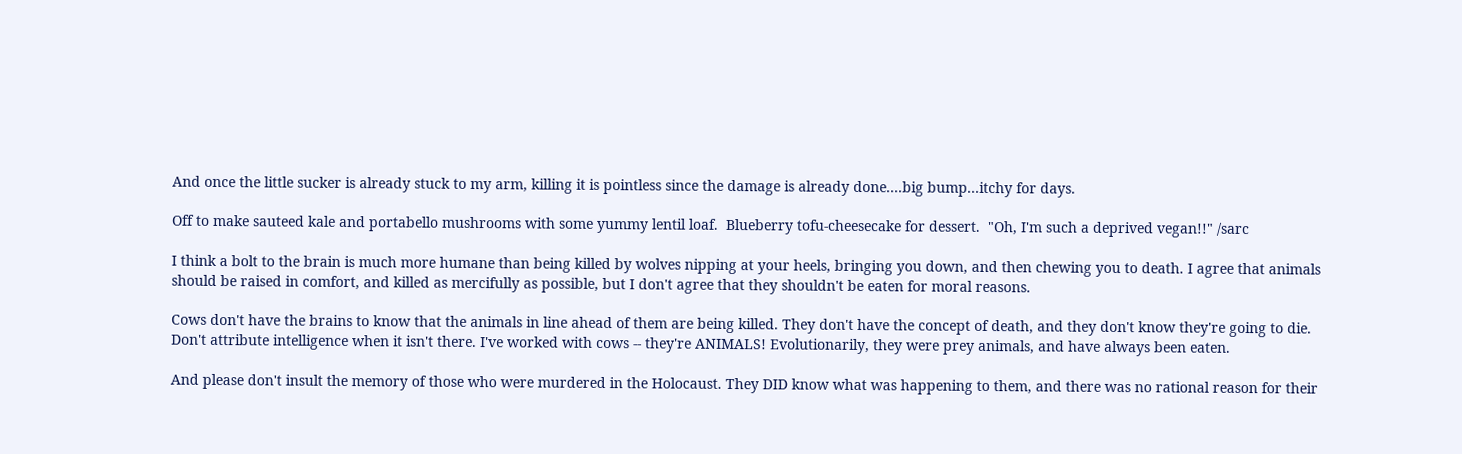And once the little sucker is already stuck to my arm, killing it is pointless since the damage is already done....big bump...itchy for days.

Off to make sauteed kale and portabello mushrooms with some yummy lentil loaf.  Blueberry tofu-cheesecake for dessert.  "Oh, I'm such a deprived vegan!!" /sarc

I think a bolt to the brain is much more humane than being killed by wolves nipping at your heels, bringing you down, and then chewing you to death. I agree that animals should be raised in comfort, and killed as mercifully as possible, but I don't agree that they shouldn't be eaten for moral reasons.

Cows don't have the brains to know that the animals in line ahead of them are being killed. They don't have the concept of death, and they don't know they're going to die. Don't attribute intelligence when it isn't there. I've worked with cows -- they're ANIMALS! Evolutionarily, they were prey animals, and have always been eaten.

And please don't insult the memory of those who were murdered in the Holocaust. They DID know what was happening to them, and there was no rational reason for their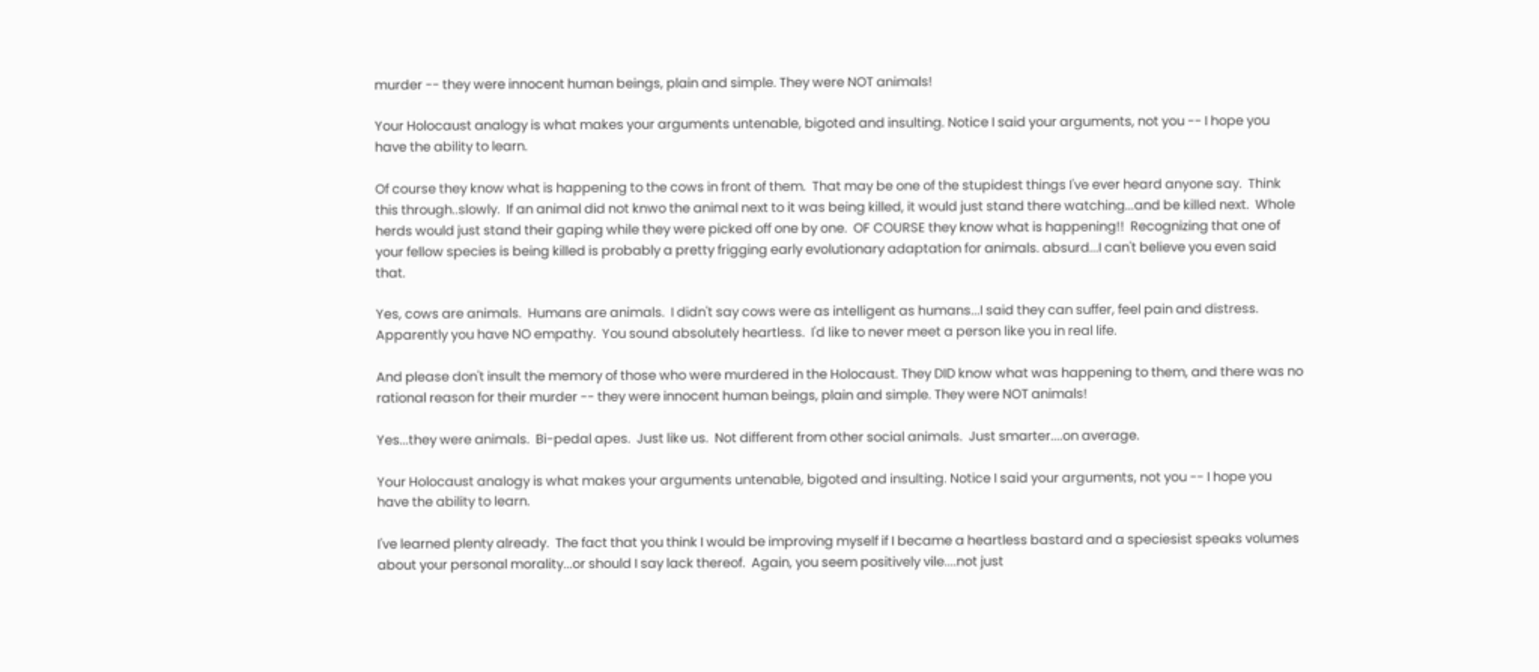murder -- they were innocent human beings, plain and simple. They were NOT animals!

Your Holocaust analogy is what makes your arguments untenable, bigoted and insulting. Notice I said your arguments, not you -- I hope you have the ability to learn.

Of course they know what is happening to the cows in front of them.  That may be one of the stupidest things I've ever heard anyone say.  Think this through..slowly.  If an animal did not knwo the animal next to it was being killed, it would just stand there watching...and be killed next.  Whole herds would just stand their gaping while they were picked off one by one.  OF COURSE they know what is happening!!  Recognizing that one of your fellow species is being killed is probably a pretty frigging early evolutionary adaptation for animals. absurd...I can't believe you even said that.

Yes, cows are animals.  Humans are animals.  I didn't say cows were as intelligent as humans...I said they can suffer, feel pain and distress.   Apparently you have NO empathy.  You sound absolutely heartless.  I'd like to never meet a person like you in real life.

And please don't insult the memory of those who were murdered in the Holocaust. They DID know what was happening to them, and there was no rational reason for their murder -- they were innocent human beings, plain and simple. They were NOT animals!

Yes...they were animals.  Bi-pedal apes.  Just like us.  Not different from other social animals.  Just smarter....on average.

Your Holocaust analogy is what makes your arguments untenable, bigoted and insulting. Notice I said your arguments, not you -- I hope you have the ability to learn.

I've learned plenty already.  The fact that you think I would be improving myself if I became a heartless bastard and a speciesist speaks volumes about your personal morality...or should I say lack thereof.  Again, you seem positively vile....not just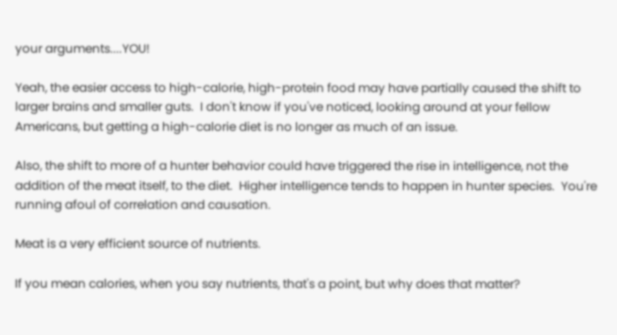your arguments....YOU!

Yeah, the easier access to high-calorie, high-protein food may have partially caused the shift to larger brains and smaller guts.  I don't know if you've noticed, looking around at your fellow Americans, but getting a high-calorie diet is no longer as much of an issue.

Also, the shift to more of a hunter behavior could have triggered the rise in intelligence, not the addition of the meat itself, to the diet.  Higher intelligence tends to happen in hunter species.  You're running afoul of correlation and causation.

Meat is a very efficient source of nutrients.

If you mean calories, when you say nutrients, that's a point, but why does that matter?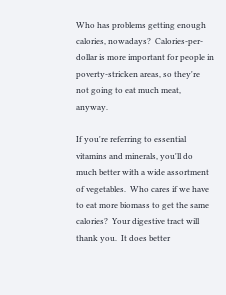Who has problems getting enough calories, nowadays?  Calories-per-dollar is more important for people in poverty-stricken areas, so they're not going to eat much meat, anyway.

If you're referring to essential vitamins and minerals, you'll do much better with a wide assortment of vegetables.  Who cares if we have to eat more biomass to get the same calories?  Your digestive tract will thank you.  It does better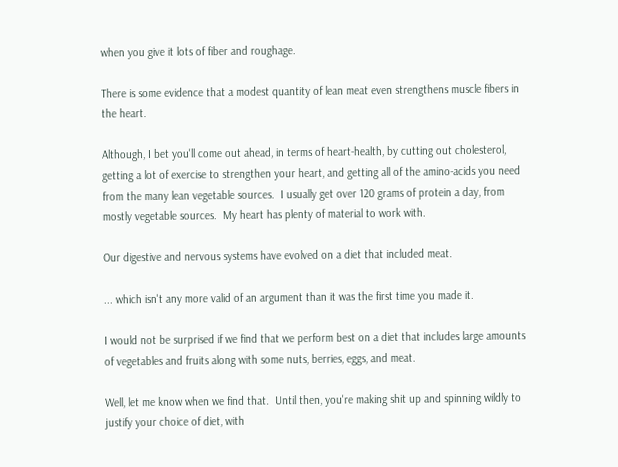when you give it lots of fiber and roughage.

There is some evidence that a modest quantity of lean meat even strengthens muscle fibers in the heart.

Although, I bet you'll come out ahead, in terms of heart-health, by cutting out cholesterol, getting a lot of exercise to strengthen your heart, and getting all of the amino-acids you need from the many lean vegetable sources.  I usually get over 120 grams of protein a day, from mostly vegetable sources.  My heart has plenty of material to work with.

Our digestive and nervous systems have evolved on a diet that included meat.

... which isn't any more valid of an argument than it was the first time you made it.

I would not be surprised if we find that we perform best on a diet that includes large amounts of vegetables and fruits along with some nuts, berries, eggs, and meat.

Well, let me know when we find that.  Until then, you're making shit up and spinning wildly to justify your choice of diet, with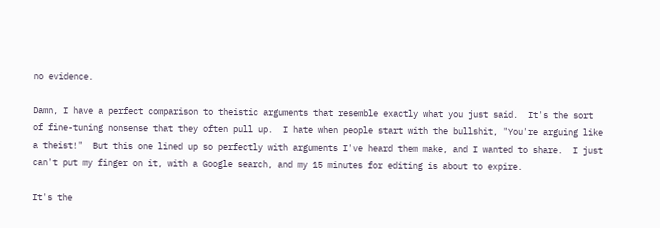no evidence.

Damn, I have a perfect comparison to theistic arguments that resemble exactly what you just said.  It's the sort of fine-tuning nonsense that they often pull up.  I hate when people start with the bullshit, "You're arguing like a theist!"  But this one lined up so perfectly with arguments I've heard them make, and I wanted to share.  I just can't put my finger on it, with a Google search, and my 15 minutes for editing is about to expire.

It's the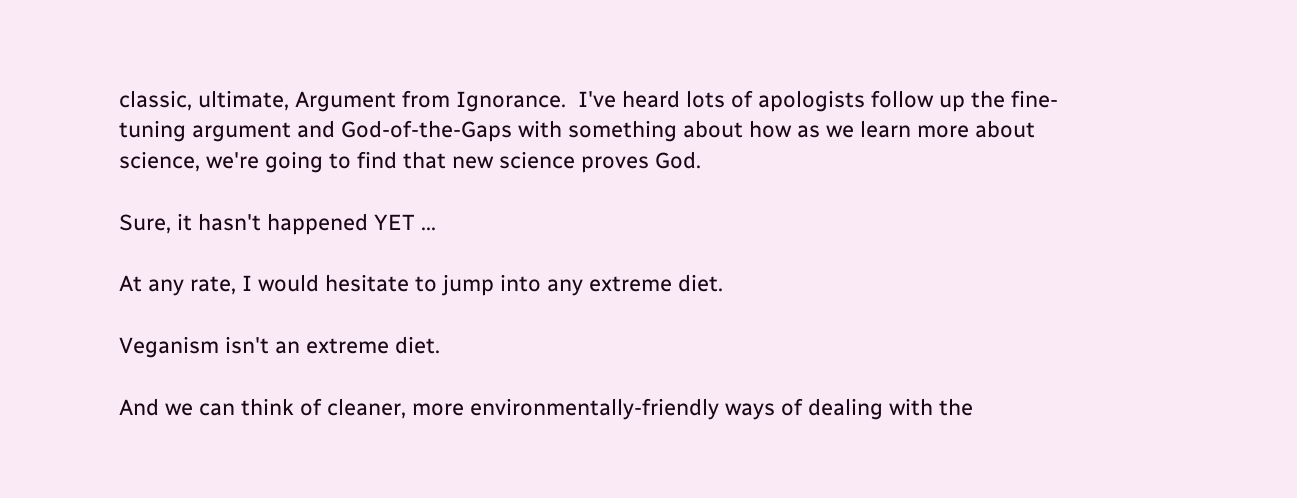classic, ultimate, Argument from Ignorance.  I've heard lots of apologists follow up the fine-tuning argument and God-of-the-Gaps with something about how as we learn more about science, we're going to find that new science proves God.

Sure, it hasn't happened YET ...

At any rate, I would hesitate to jump into any extreme diet.

Veganism isn't an extreme diet.

And we can think of cleaner, more environmentally-friendly ways of dealing with the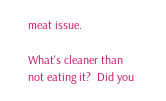meat issue.

What's cleaner than not eating it?  Did you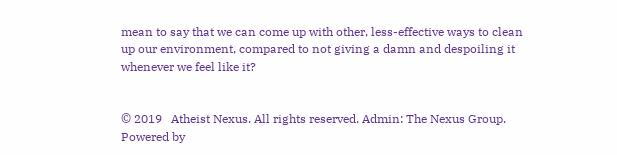mean to say that we can come up with other, less-effective ways to clean up our environment, compared to not giving a damn and despoiling it whenever we feel like it?


© 2019   Atheist Nexus. All rights reserved. Admin: The Nexus Group.   Powered by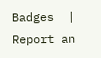Badges  |  Report an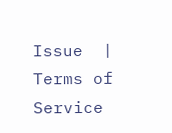Issue  |  Terms of Service